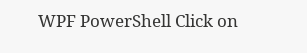WPF PowerShell Click on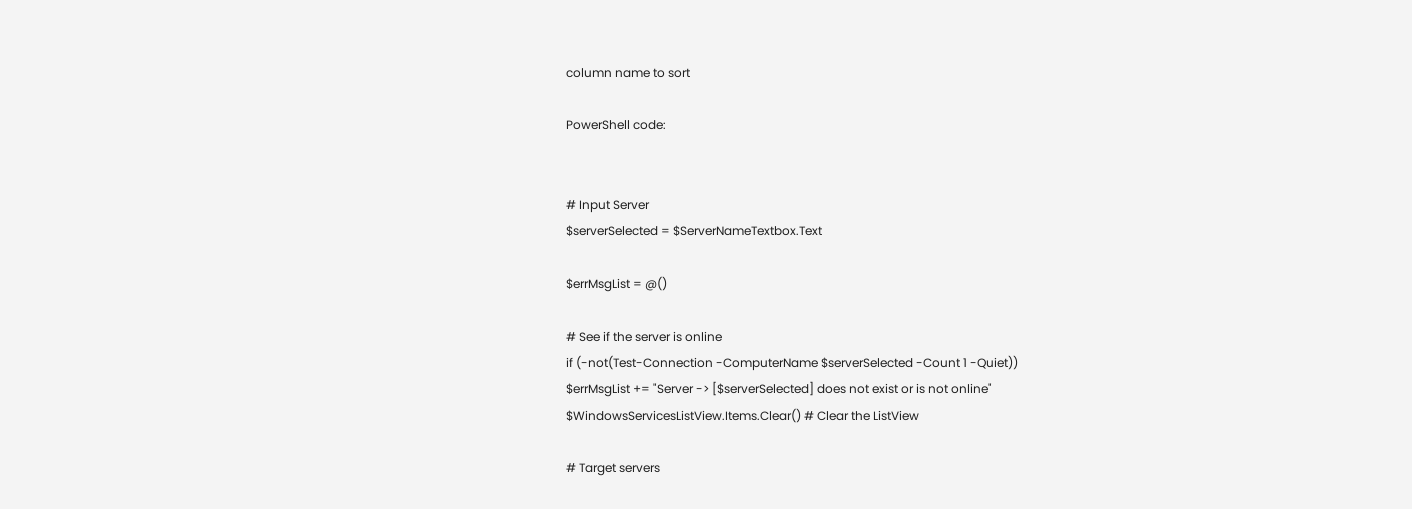column name to sort

PowerShell code:


# Input Server
$serverSelected = $ServerNameTextbox.Text

$errMsgList = @()

# See if the server is online
if (-not(Test-Connection -ComputerName $serverSelected -Count 1 -Quiet))
$errMsgList += "Server -> [$serverSelected] does not exist or is not online"
$WindowsServicesListView.Items.Clear() # Clear the ListView

# Target servers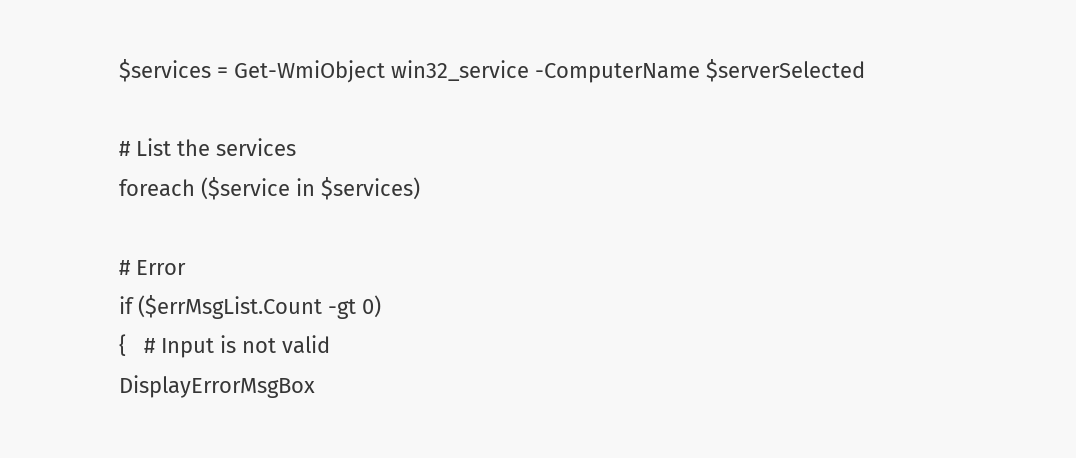$services = Get-WmiObject win32_service -ComputerName $serverSelected

# List the services
foreach ($service in $services)

# Error
if ($errMsgList.Count -gt 0)
{   # Input is not valid
DisplayErrorMsgBox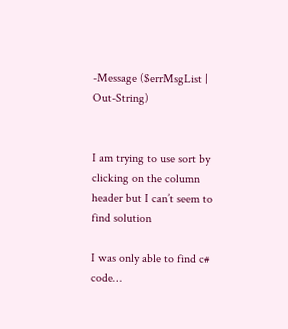-Message ($errMsgList | Out-String)


I am trying to use sort by clicking on the column header but I can’t seem to find solution

I was only able to find c# code…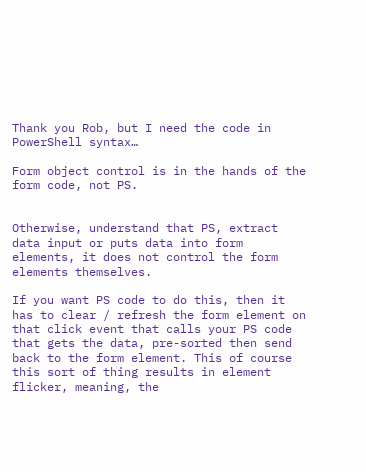Thank you Rob, but I need the code in PowerShell syntax…

Form object control is in the hands of the form code, not PS.


Otherwise, understand that PS, extract data input or puts data into form elements, it does not control the form elements themselves.

If you want PS code to do this, then it has to clear / refresh the form element on that click event that calls your PS code that gets the data, pre-sorted then send back to the form element. This of course this sort of thing results in element flicker, meaning, the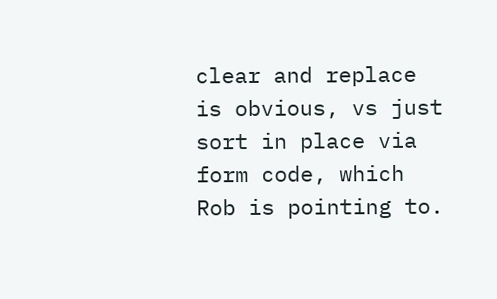clear and replace is obvious, vs just sort in place via form code, which Rob is pointing to.